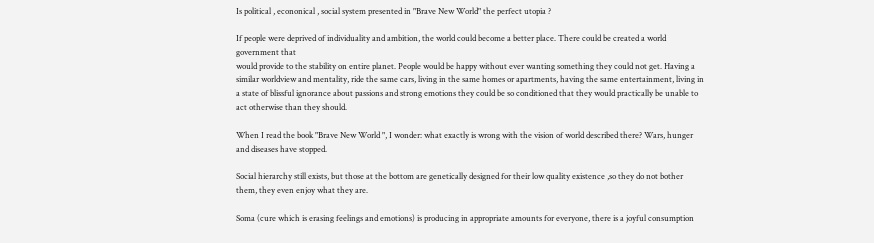Is political , econonical , social system presented in "Brave New World" the perfect utopia ?

If people were deprived of individuality and ambition, the world could become a better place. There could be created a world government that
would provide to the stability on entire planet. People would be happy without ever wanting something they could not get. Having a similar worldview and mentality, ride the same cars, living in the same homes or apartments, having the same entertainment, living in a state of blissful ignorance about passions and strong emotions they could be so conditioned that they would practically be unable to act otherwise than they should.

When I read the book "Brave New World ", I wonder: what exactly is wrong with the vision of world described there? Wars, hunger and diseases have stopped.

Social hierarchy still exists, but those at the bottom are genetically designed for their low quality existence ,so they do not bother them, they even enjoy what they are.

Soma (cure which is erasing feelings and emotions) is producing in appropriate amounts for everyone, there is a joyful consumption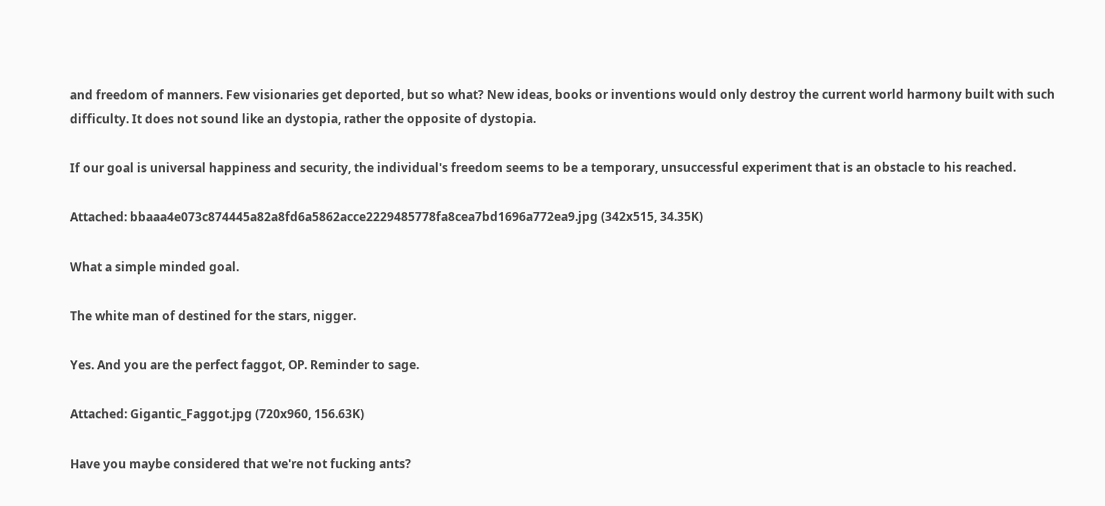and freedom of manners. Few visionaries get deported, but so what? New ideas, books or inventions would only destroy the current world harmony built with such difficulty. It does not sound like an dystopia, rather the opposite of dystopia.

If our goal is universal happiness and security, the individual's freedom seems to be a temporary, unsuccessful experiment that is an obstacle to his reached.

Attached: bbaaa4e073c874445a82a8fd6a5862acce2229485778fa8cea7bd1696a772ea9.jpg (342x515, 34.35K)

What a simple minded goal.

The white man of destined for the stars, nigger.

Yes. And you are the perfect faggot, OP. Reminder to sage.

Attached: Gigantic_Faggot.jpg (720x960, 156.63K)

Have you maybe considered that we're not fucking ants?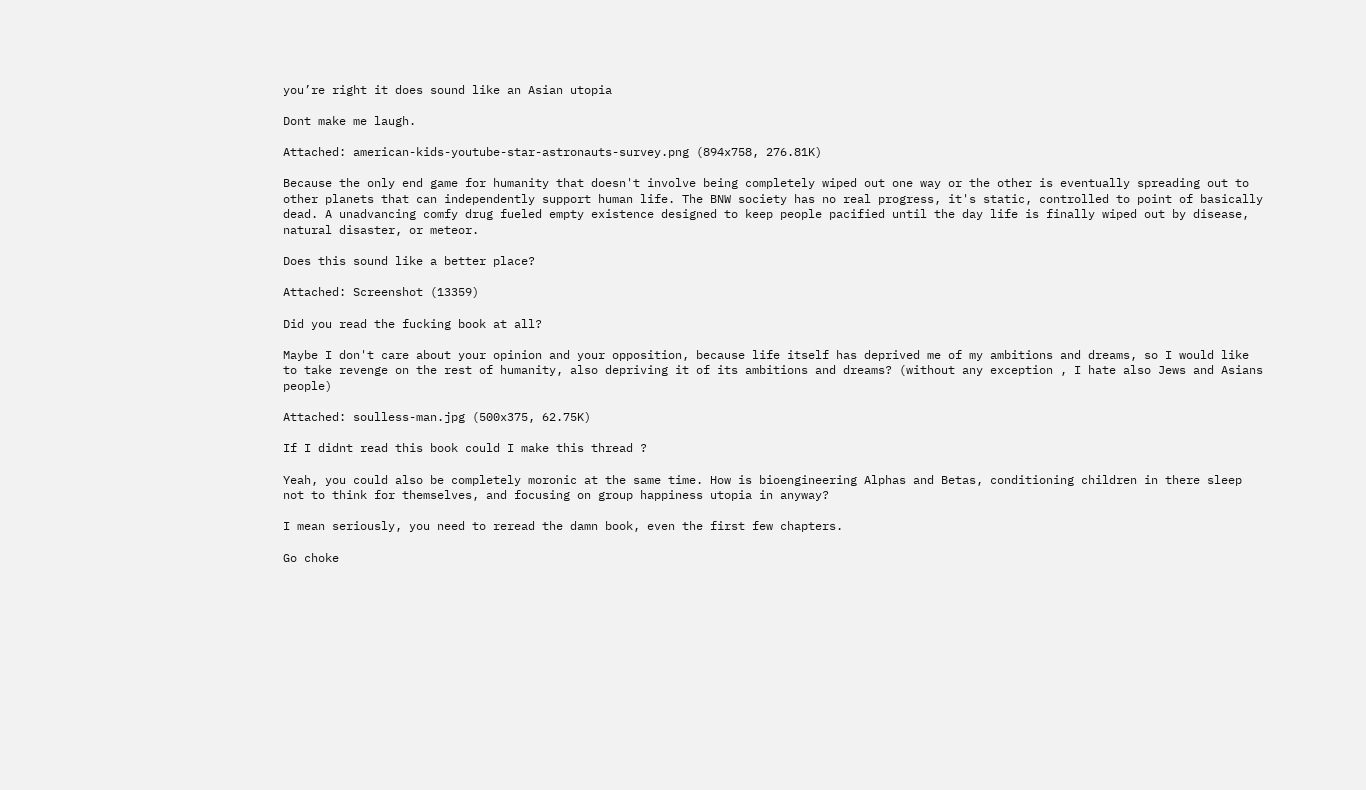you’re right it does sound like an Asian utopia

Dont make me laugh.

Attached: american-kids-youtube-star-astronauts-survey.png (894x758, 276.81K)

Because the only end game for humanity that doesn't involve being completely wiped out one way or the other is eventually spreading out to other planets that can independently support human life. The BNW society has no real progress, it's static, controlled to point of basically dead. A unadvancing comfy drug fueled empty existence designed to keep people pacified until the day life is finally wiped out by disease, natural disaster, or meteor.

Does this sound like a better place?

Attached: Screenshot (13359)

Did you read the fucking book at all?

Maybe I don't care about your opinion and your opposition, because life itself has deprived me of my ambitions and dreams, so I would like to take revenge on the rest of humanity, also depriving it of its ambitions and dreams? (without any exception , I hate also Jews and Asians people)

Attached: soulless-man.jpg (500x375, 62.75K)

If I didnt read this book could I make this thread ?

Yeah, you could also be completely moronic at the same time. How is bioengineering Alphas and Betas, conditioning children in there sleep not to think for themselves, and focusing on group happiness utopia in anyway?

I mean seriously, you need to reread the damn book, even the first few chapters.

Go choke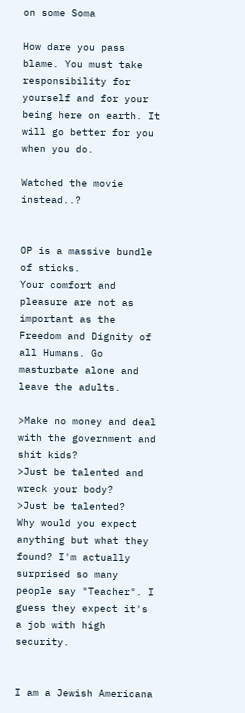on some Soma

How dare you pass blame. You must take responsibility for yourself and for your being here on earth. It will go better for you when you do.

Watched the movie instead..?


OP is a massive bundle of sticks.
Your comfort and pleasure are not as important as the Freedom and Dignity of all Humans. Go masturbate alone and leave the adults.

>Make no money and deal with the government and shit kids?
>Just be talented and wreck your body?
>Just be talented?
Why would you expect anything but what they found? I'm actually surprised so many people say "Teacher". I guess they expect it's a job with high security.


I am a Jewish Americana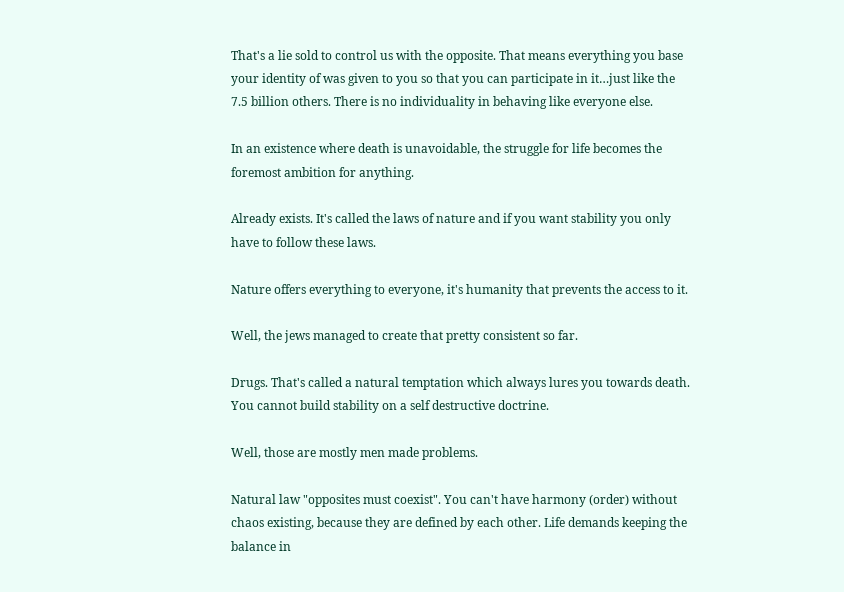That's a lie sold to control us with the opposite. That means everything you base your identity of was given to you so that you can participate in it…just like the 7.5 billion others. There is no individuality in behaving like everyone else.

In an existence where death is unavoidable, the struggle for life becomes the foremost ambition for anything.

Already exists. It's called the laws of nature and if you want stability you only have to follow these laws.

Nature offers everything to everyone, it's humanity that prevents the access to it.

Well, the jews managed to create that pretty consistent so far.

Drugs. That's called a natural temptation which always lures you towards death. You cannot build stability on a self destructive doctrine.

Well, those are mostly men made problems.

Natural law "opposites must coexist". You can't have harmony (order) without chaos existing, because they are defined by each other. Life demands keeping the balance in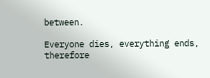between.

Everyone dies, everything ends, therefore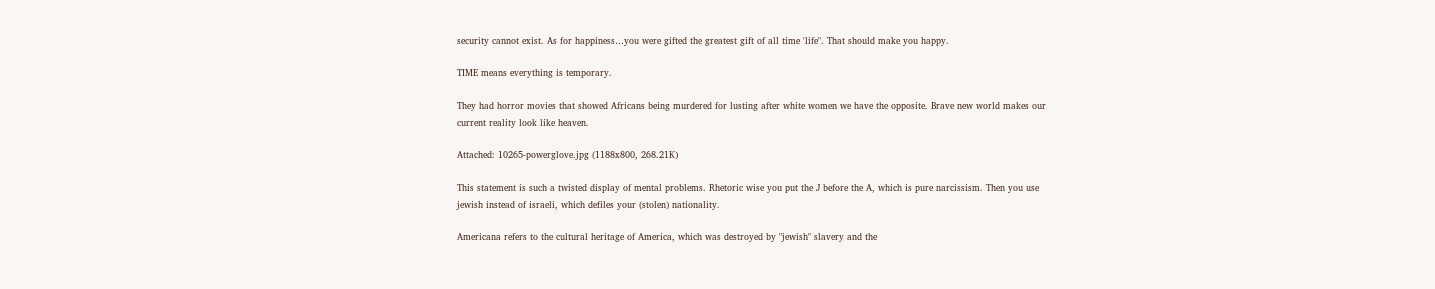security cannot exist. As for happiness…you were gifted the greatest gift of all time 'life". That should make you happy.

TIME means everything is temporary.

They had horror movies that showed Africans being murdered for lusting after white women we have the opposite. Brave new world makes our current reality look like heaven.

Attached: 10265-powerglove.jpg (1188x800, 268.21K)

This statement is such a twisted display of mental problems. Rhetoric wise you put the J before the A, which is pure narcissism. Then you use jewish instead of israeli, which defiles your (stolen) nationality.

Americana refers to the cultural heritage of America, which was destroyed by "jewish" slavery and the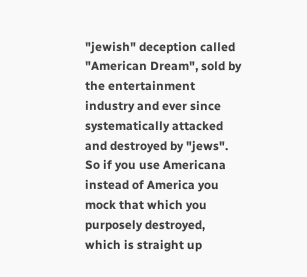"jewish" deception called "American Dream", sold by the entertainment industry and ever since systematically attacked and destroyed by "jews". So if you use Americana instead of America you mock that which you purposely destroyed, which is straight up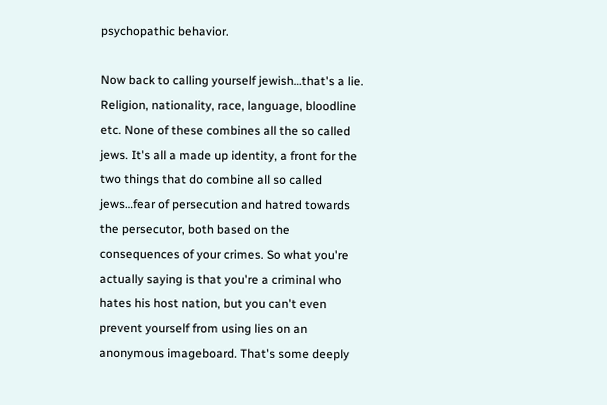psychopathic behavior.

Now back to calling yourself jewish…that's a lie. Religion, nationality, race, language, bloodline etc. None of these combines all the so called jews. It's all a made up identity, a front for the two things that do combine all so called jews…fear of persecution and hatred towards the persecutor, both based on the consequences of your crimes. So what you're actually saying is that you're a criminal who hates his host nation, but you can't even prevent yourself from using lies on an anonymous imageboard. That's some deeply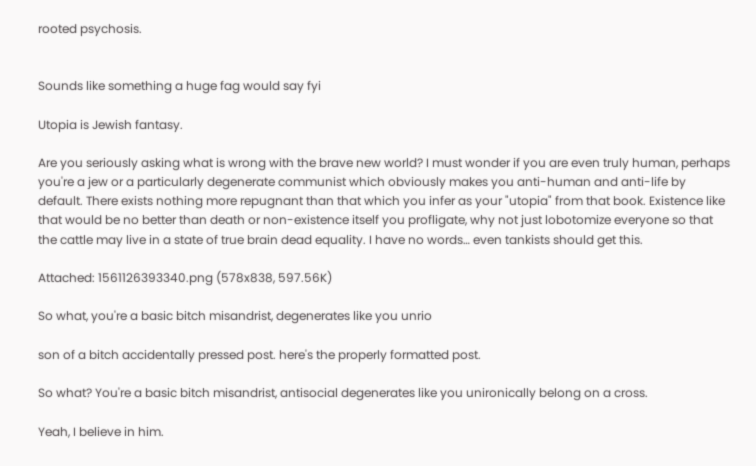rooted psychosis.


Sounds like something a huge fag would say fyi

Utopia is Jewish fantasy.

Are you seriously asking what is wrong with the brave new world? I must wonder if you are even truly human, perhaps you're a jew or a particularly degenerate communist which obviously makes you anti-human and anti-life by default. There exists nothing more repugnant than that which you infer as your "utopia" from that book. Existence like that would be no better than death or non-existence itself you profligate, why not just lobotomize everyone so that the cattle may live in a state of true brain dead equality. I have no words… even tankists should get this.

Attached: 1561126393340.png (578x838, 597.56K)

So what, you're a basic bitch misandrist, degenerates like you unrio

son of a bitch accidentally pressed post. here's the properly formatted post.

So what? You're a basic bitch misandrist, antisocial degenerates like you unironically belong on a cross.

Yeah, I believe in him.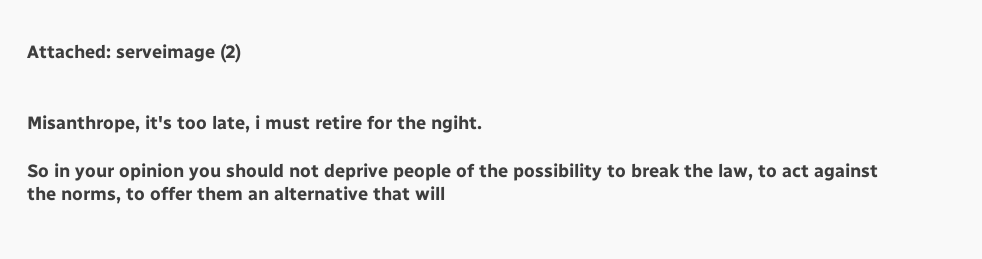Attached: serveimage (2)


Misanthrope, it's too late, i must retire for the ngiht.

So in your opinion you should not deprive people of the possibility to break the law, to act against the norms, to offer them an alternative that will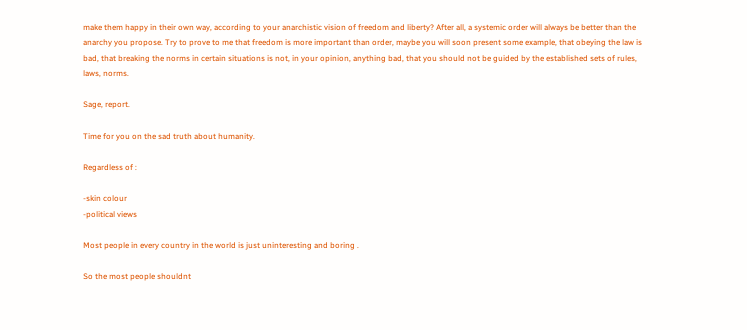make them happy in their own way, according to your anarchistic vision of freedom and liberty? After all, a systemic order will always be better than the anarchy you propose. Try to prove to me that freedom is more important than order, maybe you will soon present some example, that obeying the law is bad, that breaking the norms in certain situations is not, in your opinion, anything bad, that you should not be guided by the established sets of rules, laws, norms.

Sage, report.

Time for you on the sad truth about humanity.

Regardless of :

-skin colour
-political views

Most people in every country in the world is just uninteresting and boring .

So the most people shouldnt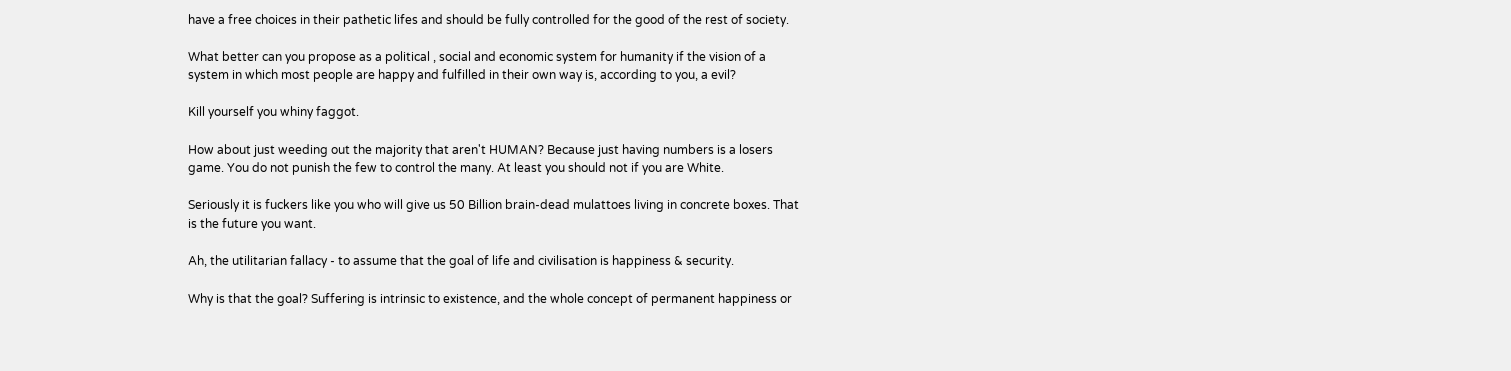have a free choices in their pathetic lifes and should be fully controlled for the good of the rest of society.

What better can you propose as a political , social and economic system for humanity if the vision of a system in which most people are happy and fulfilled in their own way is, according to you, a evil?

Kill yourself you whiny faggot.

How about just weeding out the majority that aren't HUMAN? Because just having numbers is a losers game. You do not punish the few to control the many. At least you should not if you are White.

Seriously it is fuckers like you who will give us 50 Billion brain-dead mulattoes living in concrete boxes. That is the future you want.

Ah, the utilitarian fallacy - to assume that the goal of life and civilisation is happiness & security.

Why is that the goal? Suffering is intrinsic to existence, and the whole concept of permanent happiness or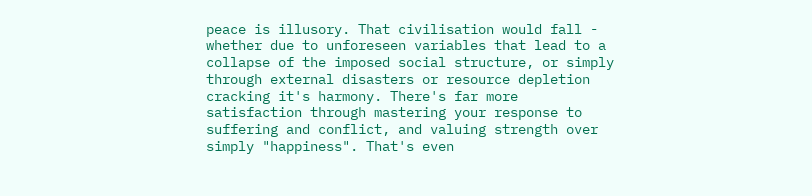peace is illusory. That civilisation would fall - whether due to unforeseen variables that lead to a collapse of the imposed social structure, or simply through external disasters or resource depletion cracking it's harmony. There's far more satisfaction through mastering your response to suffering and conflict, and valuing strength over simply "happiness". That's even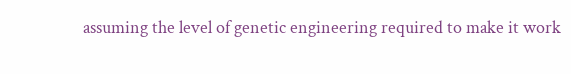assuming the level of genetic engineering required to make it work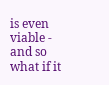is even viable - and so what if it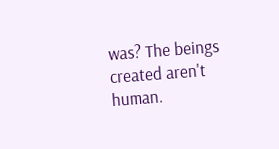was? The beings created aren't human.